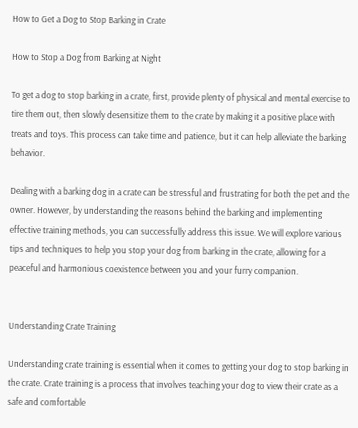How to Get a Dog to Stop Barking in Crate

How to Stop a Dog from Barking at Night

To get a dog to stop barking in a crate, first, provide plenty of physical and mental exercise to tire them out, then slowly desensitize them to the crate by making it a positive place with treats and toys. This process can take time and patience, but it can help alleviate the barking behavior.

Dealing with a barking dog in a crate can be stressful and frustrating for both the pet and the owner. However, by understanding the reasons behind the barking and implementing effective training methods, you can successfully address this issue. We will explore various tips and techniques to help you stop your dog from barking in the crate, allowing for a peaceful and harmonious coexistence between you and your furry companion.


Understanding Crate Training

Understanding crate training is essential when it comes to getting your dog to stop barking in the crate. Crate training is a process that involves teaching your dog to view their crate as a safe and comfortable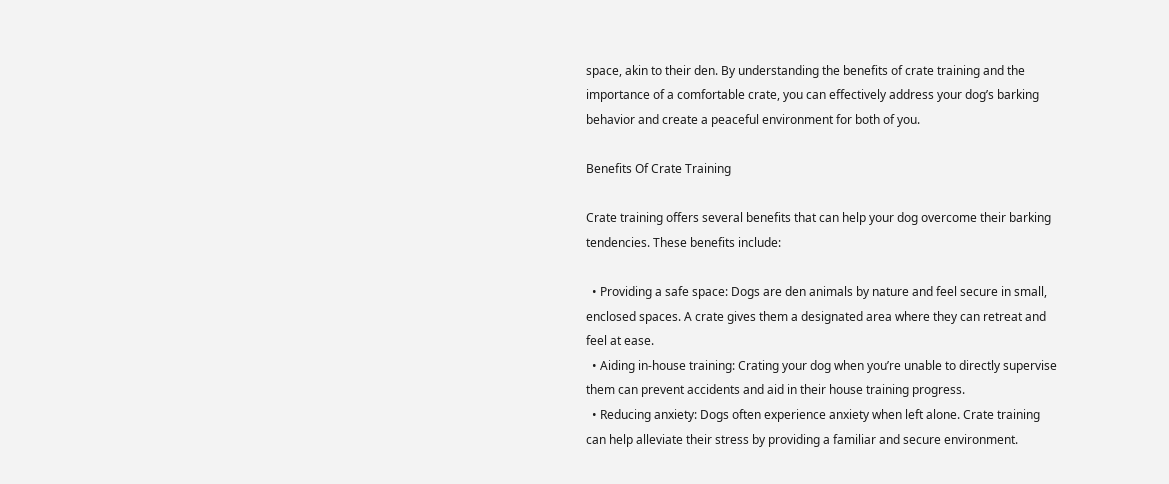space, akin to their den. By understanding the benefits of crate training and the importance of a comfortable crate, you can effectively address your dog’s barking behavior and create a peaceful environment for both of you.

Benefits Of Crate Training

Crate training offers several benefits that can help your dog overcome their barking tendencies. These benefits include:

  • Providing a safe space: Dogs are den animals by nature and feel secure in small, enclosed spaces. A crate gives them a designated area where they can retreat and feel at ease.
  • Aiding in-house training: Crating your dog when you’re unable to directly supervise them can prevent accidents and aid in their house training progress.
  • Reducing anxiety: Dogs often experience anxiety when left alone. Crate training can help alleviate their stress by providing a familiar and secure environment.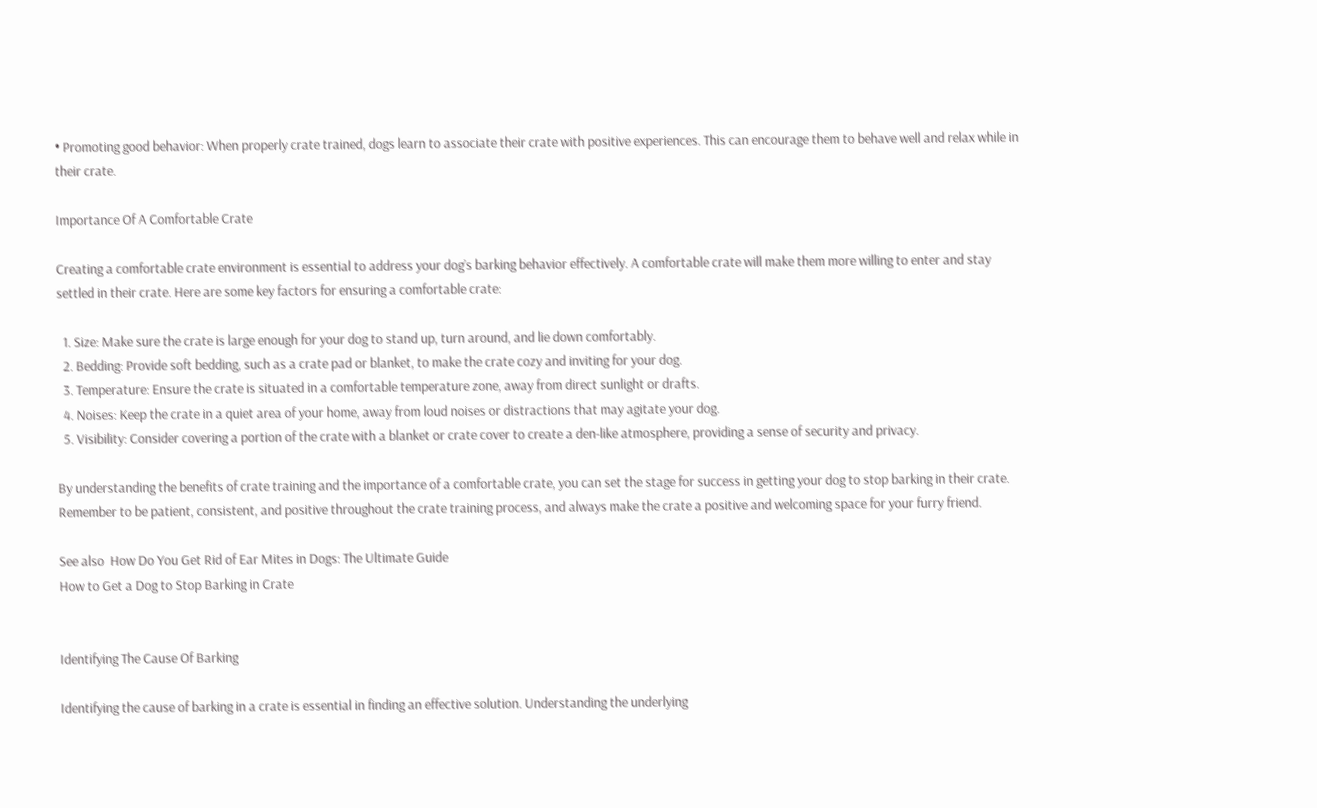• Promoting good behavior: When properly crate trained, dogs learn to associate their crate with positive experiences. This can encourage them to behave well and relax while in their crate.

Importance Of A Comfortable Crate

Creating a comfortable crate environment is essential to address your dog’s barking behavior effectively. A comfortable crate will make them more willing to enter and stay settled in their crate. Here are some key factors for ensuring a comfortable crate:

  1. Size: Make sure the crate is large enough for your dog to stand up, turn around, and lie down comfortably.
  2. Bedding: Provide soft bedding, such as a crate pad or blanket, to make the crate cozy and inviting for your dog.
  3. Temperature: Ensure the crate is situated in a comfortable temperature zone, away from direct sunlight or drafts.
  4. Noises: Keep the crate in a quiet area of your home, away from loud noises or distractions that may agitate your dog.
  5. Visibility: Consider covering a portion of the crate with a blanket or crate cover to create a den-like atmosphere, providing a sense of security and privacy.

By understanding the benefits of crate training and the importance of a comfortable crate, you can set the stage for success in getting your dog to stop barking in their crate. Remember to be patient, consistent, and positive throughout the crate training process, and always make the crate a positive and welcoming space for your furry friend.

See also  How Do You Get Rid of Ear Mites in Dogs: The Ultimate Guide
How to Get a Dog to Stop Barking in Crate


Identifying The Cause Of Barking

Identifying the cause of barking in a crate is essential in finding an effective solution. Understanding the underlying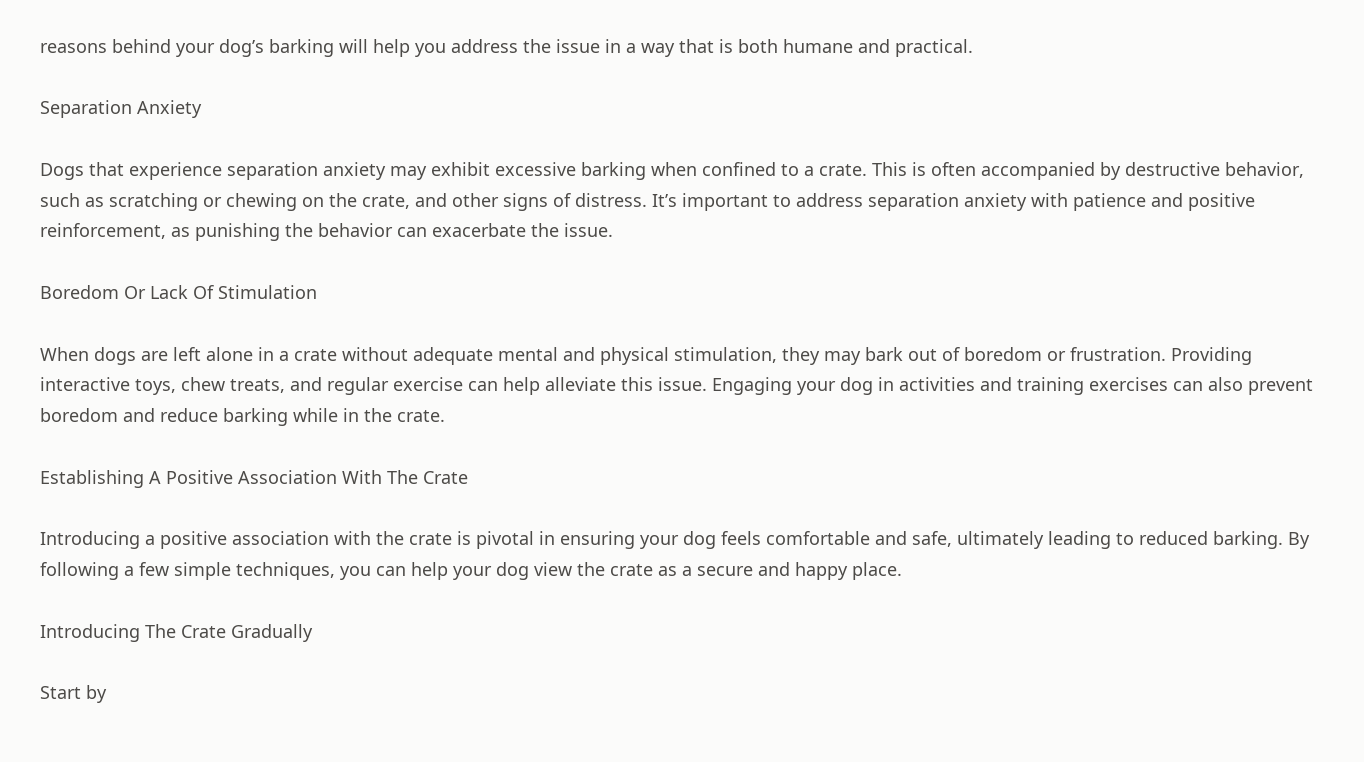reasons behind your dog’s barking will help you address the issue in a way that is both humane and practical.

Separation Anxiety

Dogs that experience separation anxiety may exhibit excessive barking when confined to a crate. This is often accompanied by destructive behavior, such as scratching or chewing on the crate, and other signs of distress. It’s important to address separation anxiety with patience and positive reinforcement, as punishing the behavior can exacerbate the issue.

Boredom Or Lack Of Stimulation

When dogs are left alone in a crate without adequate mental and physical stimulation, they may bark out of boredom or frustration. Providing interactive toys, chew treats, and regular exercise can help alleviate this issue. Engaging your dog in activities and training exercises can also prevent boredom and reduce barking while in the crate.

Establishing A Positive Association With The Crate

Introducing a positive association with the crate is pivotal in ensuring your dog feels comfortable and safe, ultimately leading to reduced barking. By following a few simple techniques, you can help your dog view the crate as a secure and happy place.

Introducing The Crate Gradually

Start by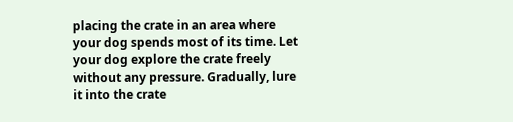placing the crate in an area where your dog spends most of its time. Let your dog explore the crate freely without any pressure. Gradually, lure it into the crate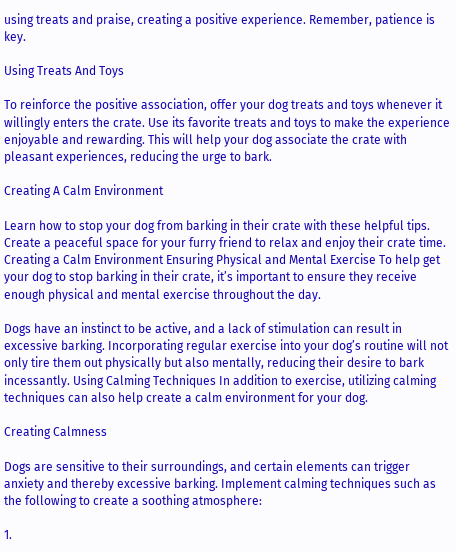using treats and praise, creating a positive experience. Remember, patience is key.

Using Treats And Toys

To reinforce the positive association, offer your dog treats and toys whenever it willingly enters the crate. Use its favorite treats and toys to make the experience enjoyable and rewarding. This will help your dog associate the crate with pleasant experiences, reducing the urge to bark.

Creating A Calm Environment

Learn how to stop your dog from barking in their crate with these helpful tips. Create a peaceful space for your furry friend to relax and enjoy their crate time. Creating a Calm Environment Ensuring Physical and Mental Exercise To help get your dog to stop barking in their crate, it’s important to ensure they receive enough physical and mental exercise throughout the day.

Dogs have an instinct to be active, and a lack of stimulation can result in excessive barking. Incorporating regular exercise into your dog’s routine will not only tire them out physically but also mentally, reducing their desire to bark incessantly. Using Calming Techniques In addition to exercise, utilizing calming techniques can also help create a calm environment for your dog.

Creating Calmness

Dogs are sensitive to their surroundings, and certain elements can trigger anxiety and thereby excessive barking. Implement calming techniques such as the following to create a soothing atmosphere:

1.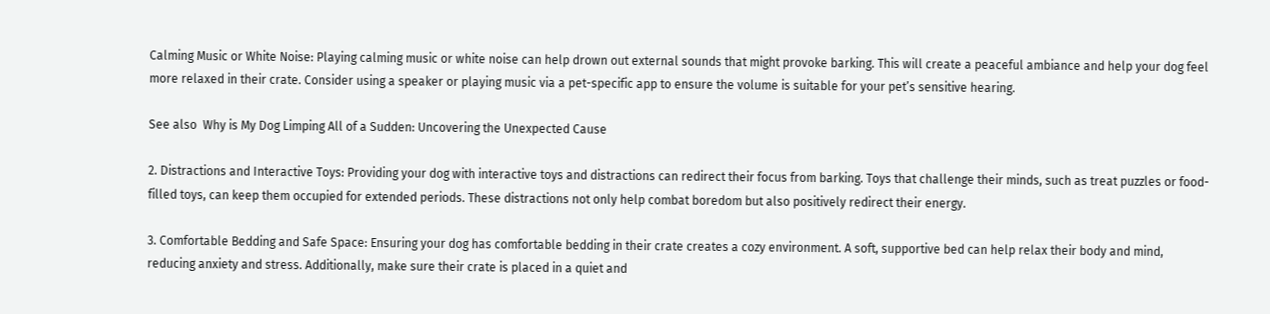Calming Music or White Noise: Playing calming music or white noise can help drown out external sounds that might provoke barking. This will create a peaceful ambiance and help your dog feel more relaxed in their crate. Consider using a speaker or playing music via a pet-specific app to ensure the volume is suitable for your pet’s sensitive hearing.

See also  Why is My Dog Limping All of a Sudden: Uncovering the Unexpected Cause

2. Distractions and Interactive Toys: Providing your dog with interactive toys and distractions can redirect their focus from barking. Toys that challenge their minds, such as treat puzzles or food-filled toys, can keep them occupied for extended periods. These distractions not only help combat boredom but also positively redirect their energy.

3. Comfortable Bedding and Safe Space: Ensuring your dog has comfortable bedding in their crate creates a cozy environment. A soft, supportive bed can help relax their body and mind, reducing anxiety and stress. Additionally, make sure their crate is placed in a quiet and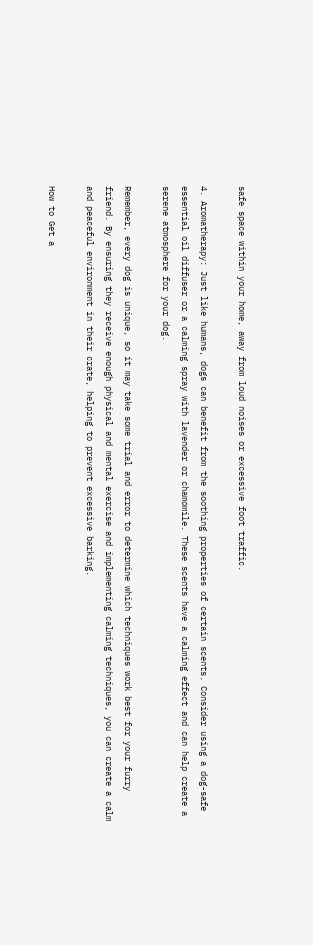safe space within your home, away from loud noises or excessive foot traffic.

4. Aromatherapy: Just like humans, dogs can benefit from the soothing properties of certain scents. Consider using a dog-safe essential oil diffuser or a calming spray with lavender or chamomile. These scents have a calming effect and can help create a serene atmosphere for your dog.

Remember, every dog is unique, so it may take some trial and error to determine which techniques work best for your furry friend. By ensuring they receive enough physical and mental exercise and implementing calming techniques, you can create a calm and peaceful environment in their crate, helping to prevent excessive barking.

How to Get a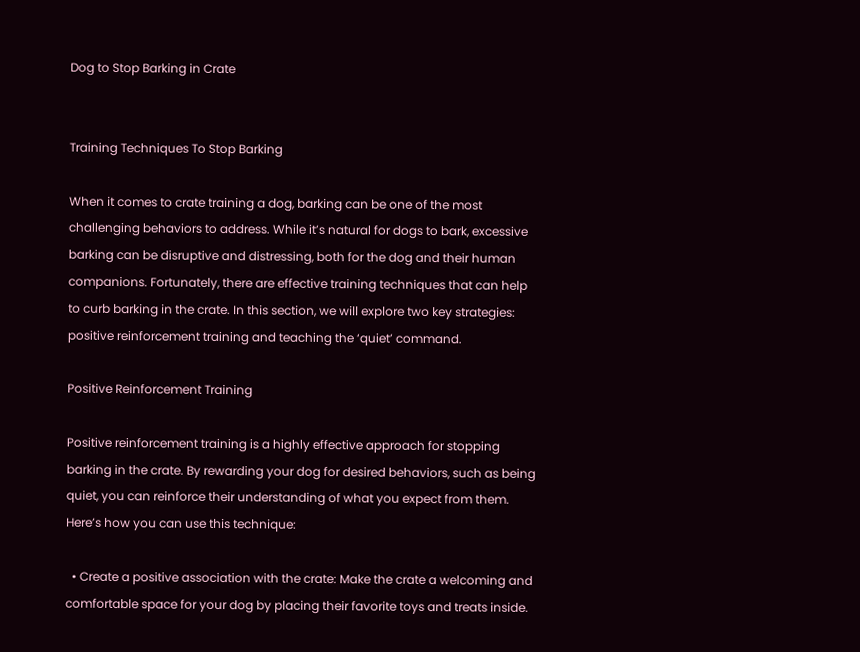Dog to Stop Barking in Crate


Training Techniques To Stop Barking

When it comes to crate training a dog, barking can be one of the most challenging behaviors to address. While it’s natural for dogs to bark, excessive barking can be disruptive and distressing, both for the dog and their human companions. Fortunately, there are effective training techniques that can help to curb barking in the crate. In this section, we will explore two key strategies: positive reinforcement training and teaching the ‘quiet’ command.

Positive Reinforcement Training

Positive reinforcement training is a highly effective approach for stopping barking in the crate. By rewarding your dog for desired behaviors, such as being quiet, you can reinforce their understanding of what you expect from them. Here’s how you can use this technique:

  • Create a positive association with the crate: Make the crate a welcoming and comfortable space for your dog by placing their favorite toys and treats inside.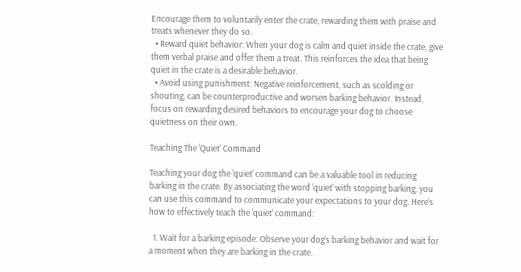Encourage them to voluntarily enter the crate, rewarding them with praise and treats whenever they do so.
  • Reward quiet behavior: When your dog is calm and quiet inside the crate, give them verbal praise and offer them a treat. This reinforces the idea that being quiet in the crate is a desirable behavior.
  • Avoid using punishment: Negative reinforcement, such as scolding or shouting, can be counterproductive and worsen barking behavior. Instead, focus on rewarding desired behaviors to encourage your dog to choose quietness on their own.

Teaching The ‘Quiet’ Command

Teaching your dog the ‘quiet’ command can be a valuable tool in reducing barking in the crate. By associating the word ‘quiet’ with stopping barking, you can use this command to communicate your expectations to your dog. Here’s how to effectively teach the ‘quiet’ command:

  1. Wait for a barking episode: Observe your dog’s barking behavior and wait for a moment when they are barking in the crate.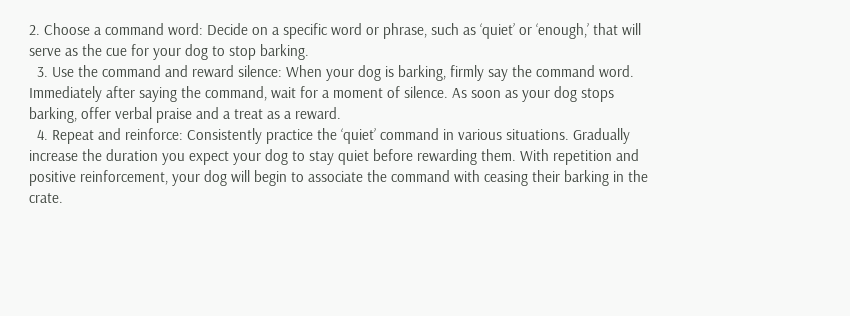2. Choose a command word: Decide on a specific word or phrase, such as ‘quiet’ or ‘enough,’ that will serve as the cue for your dog to stop barking.
  3. Use the command and reward silence: When your dog is barking, firmly say the command word. Immediately after saying the command, wait for a moment of silence. As soon as your dog stops barking, offer verbal praise and a treat as a reward.
  4. Repeat and reinforce: Consistently practice the ‘quiet’ command in various situations. Gradually increase the duration you expect your dog to stay quiet before rewarding them. With repetition and positive reinforcement, your dog will begin to associate the command with ceasing their barking in the crate.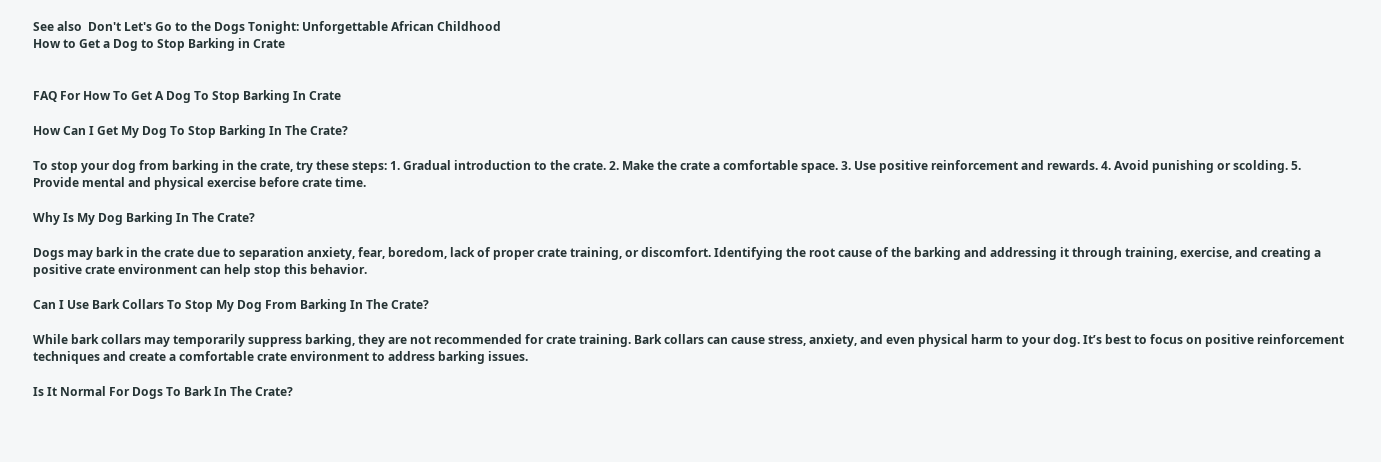See also  Don't Let's Go to the Dogs Tonight: Unforgettable African Childhood
How to Get a Dog to Stop Barking in Crate


FAQ For How To Get A Dog To Stop Barking In Crate

How Can I Get My Dog To Stop Barking In The Crate?

To stop your dog from barking in the crate, try these steps: 1. Gradual introduction to the crate. 2. Make the crate a comfortable space. 3. Use positive reinforcement and rewards. 4. Avoid punishing or scolding. 5. Provide mental and physical exercise before crate time.

Why Is My Dog Barking In The Crate?

Dogs may bark in the crate due to separation anxiety, fear, boredom, lack of proper crate training, or discomfort. Identifying the root cause of the barking and addressing it through training, exercise, and creating a positive crate environment can help stop this behavior.

Can I Use Bark Collars To Stop My Dog From Barking In The Crate?

While bark collars may temporarily suppress barking, they are not recommended for crate training. Bark collars can cause stress, anxiety, and even physical harm to your dog. It’s best to focus on positive reinforcement techniques and create a comfortable crate environment to address barking issues.

Is It Normal For Dogs To Bark In The Crate?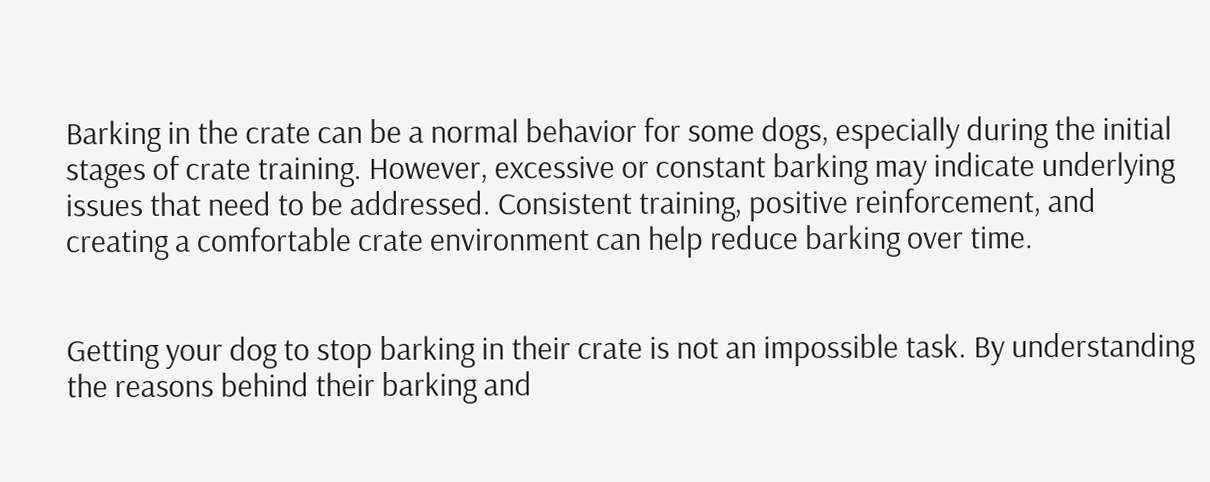Barking in the crate can be a normal behavior for some dogs, especially during the initial stages of crate training. However, excessive or constant barking may indicate underlying issues that need to be addressed. Consistent training, positive reinforcement, and creating a comfortable crate environment can help reduce barking over time.


Getting your dog to stop barking in their crate is not an impossible task. By understanding the reasons behind their barking and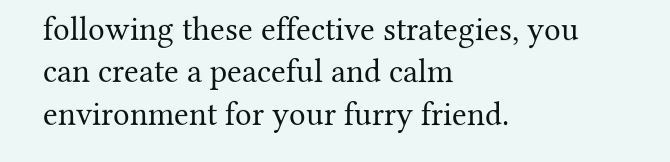following these effective strategies, you can create a peaceful and calm environment for your furry friend.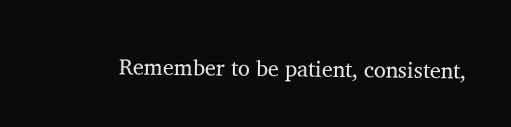Remember to be patient, consistent,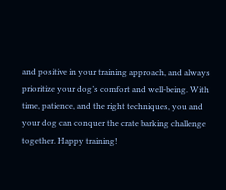and positive in your training approach, and always prioritize your dog’s comfort and well-being. With time, patience, and the right techniques, you and your dog can conquer the crate barking challenge together. Happy training!